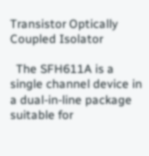Transistor Optically Coupled Isolator

  The SFH611A is a single channel device in a dual-in-line package suitable for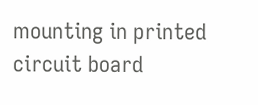mounting in printed circuit board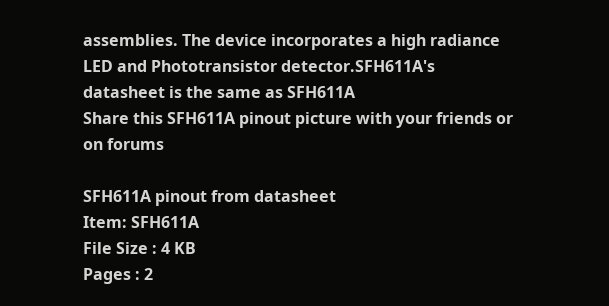assemblies. The device incorporates a high radiance LED and Phototransistor detector.SFH611A's datasheet is the same as SFH611A
Share this SFH611A pinout picture with your friends or on forums

SFH611A pinout from datasheet
Item: SFH611A
File Size : 4 KB
Pages : 2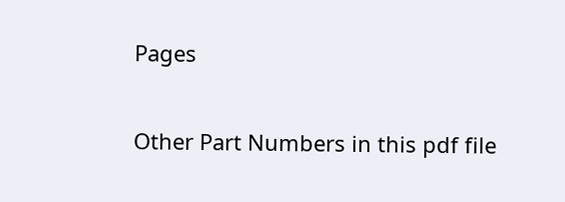Pages

Other Part Numbers in this pdf file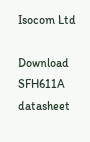Isocom Ltd

Download SFH611A datasheet